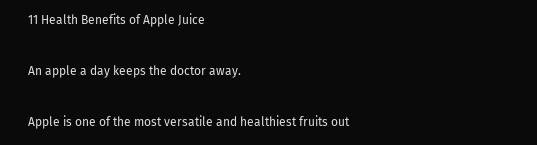11 Health Benefits of Apple Juice

An apple a day keeps the doctor away.

Apple is one of the most versatile and healthiest fruits out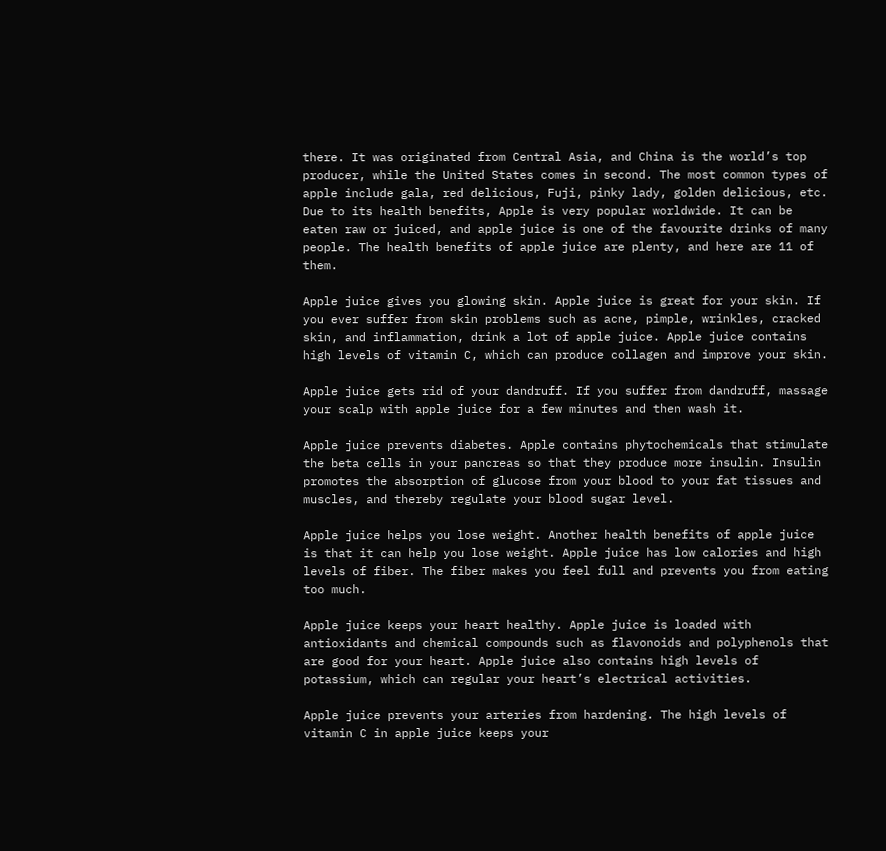there. It was originated from Central Asia, and China is the world’s top producer, while the United States comes in second. The most common types of apple include gala, red delicious, Fuji, pinky lady, golden delicious, etc. Due to its health benefits, Apple is very popular worldwide. It can be eaten raw or juiced, and apple juice is one of the favourite drinks of many people. The health benefits of apple juice are plenty, and here are 11 of them.

Apple juice gives you glowing skin. Apple juice is great for your skin. If you ever suffer from skin problems such as acne, pimple, wrinkles, cracked skin, and inflammation, drink a lot of apple juice. Apple juice contains high levels of vitamin C, which can produce collagen and improve your skin.

Apple juice gets rid of your dandruff. If you suffer from dandruff, massage your scalp with apple juice for a few minutes and then wash it.

Apple juice prevents diabetes. Apple contains phytochemicals that stimulate the beta cells in your pancreas so that they produce more insulin. Insulin promotes the absorption of glucose from your blood to your fat tissues and muscles, and thereby regulate your blood sugar level.

Apple juice helps you lose weight. Another health benefits of apple juice is that it can help you lose weight. Apple juice has low calories and high levels of fiber. The fiber makes you feel full and prevents you from eating too much.

Apple juice keeps your heart healthy. Apple juice is loaded with antioxidants and chemical compounds such as flavonoids and polyphenols that are good for your heart. Apple juice also contains high levels of potassium, which can regular your heart’s electrical activities.

Apple juice prevents your arteries from hardening. The high levels of vitamin C in apple juice keeps your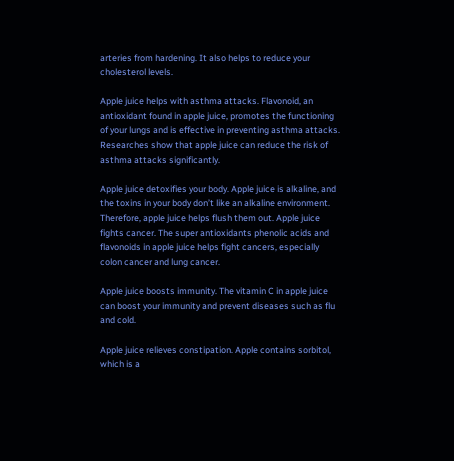arteries from hardening. It also helps to reduce your cholesterol levels.

Apple juice helps with asthma attacks. Flavonoid, an antioxidant found in apple juice, promotes the functioning of your lungs and is effective in preventing asthma attacks. Researches show that apple juice can reduce the risk of asthma attacks significantly.

Apple juice detoxifies your body. Apple juice is alkaline, and the toxins in your body don’t like an alkaline environment. Therefore, apple juice helps flush them out. Apple juice fights cancer. The super antioxidants phenolic acids and flavonoids in apple juice helps fight cancers, especially colon cancer and lung cancer.

Apple juice boosts immunity. The vitamin C in apple juice can boost your immunity and prevent diseases such as flu and cold.

Apple juice relieves constipation. Apple contains sorbitol, which is a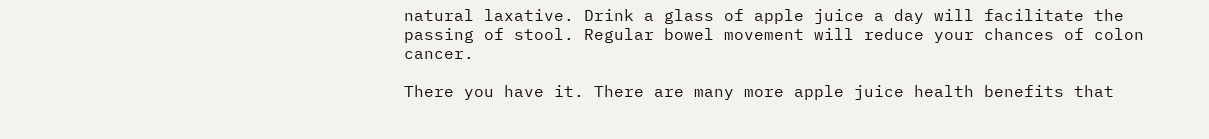natural laxative. Drink a glass of apple juice a day will facilitate the passing of stool. Regular bowel movement will reduce your chances of colon cancer.

There you have it. There are many more apple juice health benefits that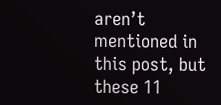aren’t mentioned in this post, but these 11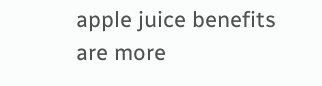apple juice benefits are more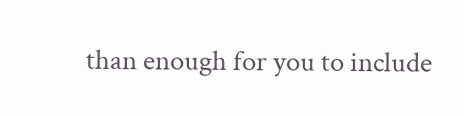than enough for you to include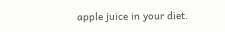apple juice in your diet.